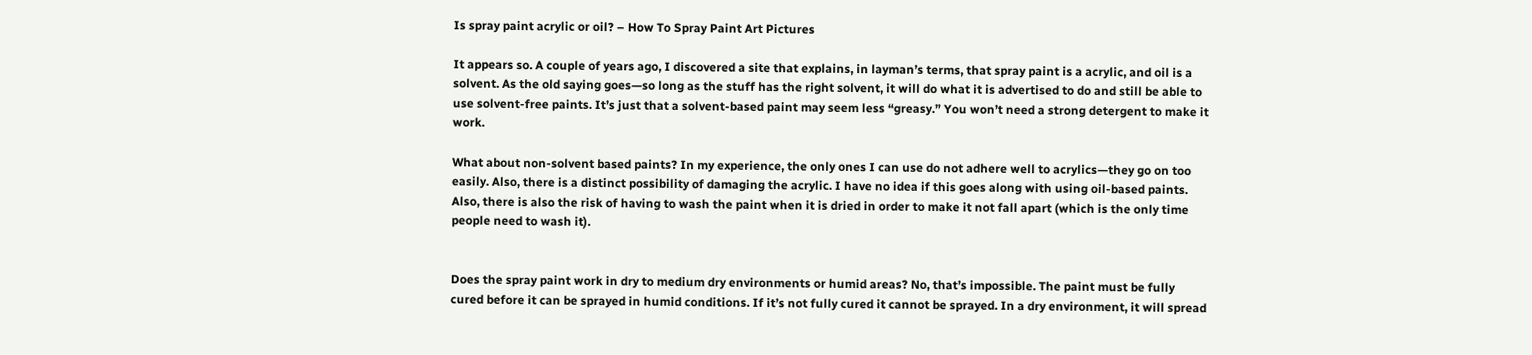Is spray paint acrylic or oil? – How To Spray Paint Art Pictures

It appears so. A couple of years ago, I discovered a site that explains, in layman’s terms, that spray paint is a acrylic, and oil is a solvent. As the old saying goes—so long as the stuff has the right solvent, it will do what it is advertised to do and still be able to use solvent-free paints. It’s just that a solvent-based paint may seem less “greasy.” You won’t need a strong detergent to make it work.

What about non-solvent based paints? In my experience, the only ones I can use do not adhere well to acrylics—they go on too easily. Also, there is a distinct possibility of damaging the acrylic. I have no idea if this goes along with using oil-based paints. Also, there is also the risk of having to wash the paint when it is dried in order to make it not fall apart (which is the only time people need to wash it).


Does the spray paint work in dry to medium dry environments or humid areas? No, that’s impossible. The paint must be fully cured before it can be sprayed in humid conditions. If it’s not fully cured it cannot be sprayed. In a dry environment, it will spread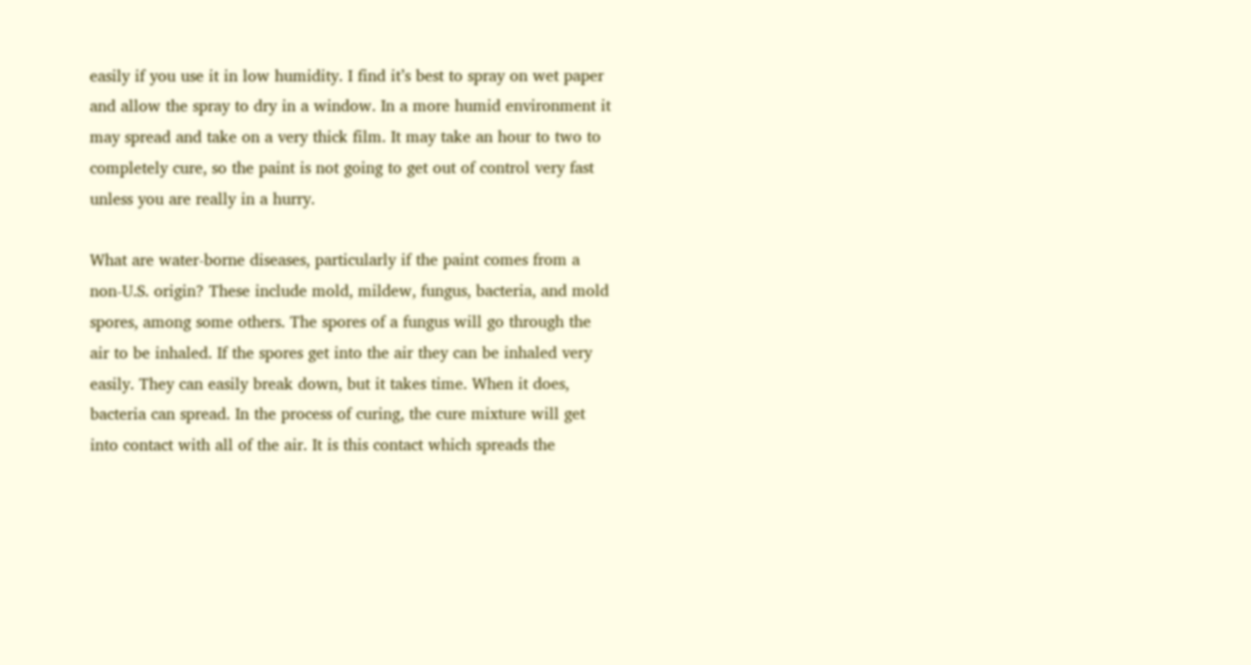easily if you use it in low humidity. I find it’s best to spray on wet paper and allow the spray to dry in a window. In a more humid environment it may spread and take on a very thick film. It may take an hour to two to completely cure, so the paint is not going to get out of control very fast unless you are really in a hurry.

What are water-borne diseases, particularly if the paint comes from a non-U.S. origin? These include mold, mildew, fungus, bacteria, and mold spores, among some others. The spores of a fungus will go through the air to be inhaled. If the spores get into the air they can be inhaled very easily. They can easily break down, but it takes time. When it does, bacteria can spread. In the process of curing, the cure mixture will get into contact with all of the air. It is this contact which spreads the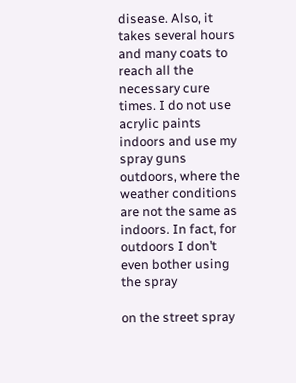disease. Also, it takes several hours and many coats to reach all the necessary cure times. I do not use acrylic paints indoors and use my spray guns outdoors, where the weather conditions are not the same as indoors. In fact, for outdoors I don’t even bother using the spray

on the street spray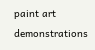paint art demonstrations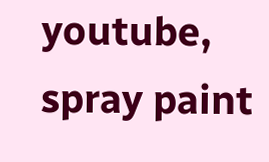youtube, spray paint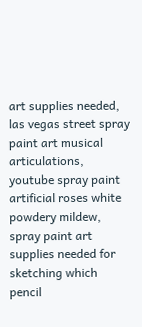art supplies needed, las vegas street spray paint art musical articulations, youtube spray paint artificial roses white powdery mildew, spray paint art supplies needed for sketching which pencil